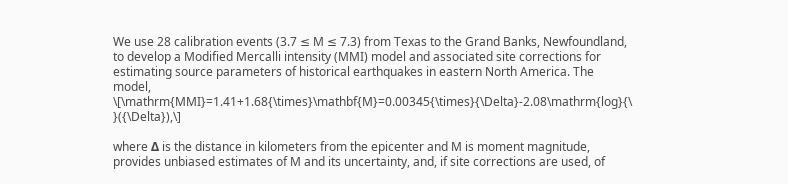We use 28 calibration events (3.7 ≤ M ≤ 7.3) from Texas to the Grand Banks, Newfoundland, to develop a Modified Mercalli intensity (MMI) model and associated site corrections for estimating source parameters of historical earthquakes in eastern North America. The model,
\[\mathrm{MMI}=1.41+1.68{\times}\mathbf{M}=0.00345{\times}{\Delta}-2.08\mathrm{log}{\ }({\Delta}),\]

where Δ is the distance in kilometers from the epicenter and M is moment magnitude, provides unbiased estimates of M and its uncertainty, and, if site corrections are used, of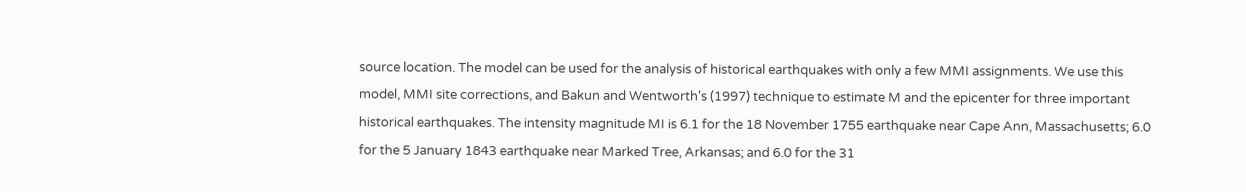source location. The model can be used for the analysis of historical earthquakes with only a few MMI assignments. We use this model, MMI site corrections, and Bakun and Wentworth's (1997) technique to estimate M and the epicenter for three important historical earthquakes. The intensity magnitude MI is 6.1 for the 18 November 1755 earthquake near Cape Ann, Massachusetts; 6.0 for the 5 January 1843 earthquake near Marked Tree, Arkansas; and 6.0 for the 31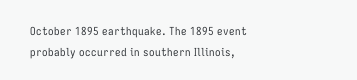October 1895 earthquake. The 1895 event probably occurred in southern Illinois,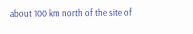about 100 km north of the site of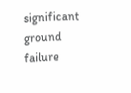significant ground failure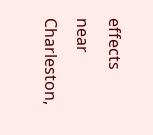effects near Charleston,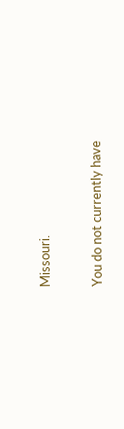Missouri.

You do not currently have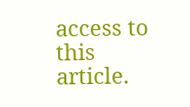access to this article.